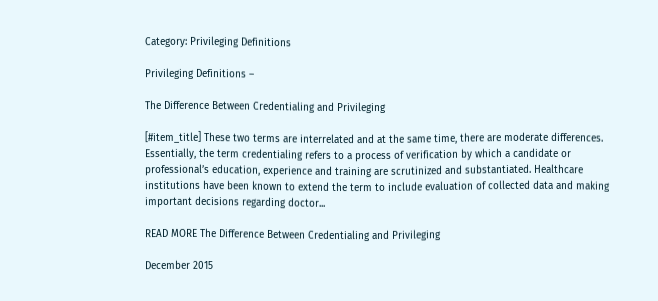Category: Privileging Definitions

Privileging Definitions –

The Difference Between Credentialing and Privileging

[#item_title] These two terms are interrelated and at the same time, there are moderate differences. Essentially, the term credentialing refers to a process of verification by which a candidate or professional’s education, experience and training are scrutinized and substantiated. Healthcare institutions have been known to extend the term to include evaluation of collected data and making important decisions regarding doctor...

READ MORE The Difference Between Credentialing and Privileging

December 2015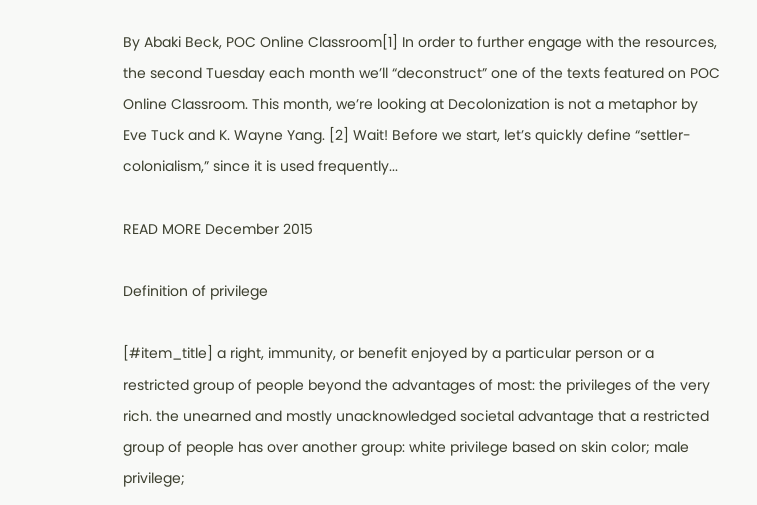By Abaki Beck, POC Online Classroom[1] In order to further engage with the resources, the second Tuesday each month we’ll “deconstruct” one of the texts featured on POC Online Classroom. This month, we’re looking at Decolonization is not a metaphor by Eve Tuck and K. Wayne Yang. [2] Wait! Before we start, let’s quickly define “settler-colonialism,” since it is used frequently...

READ MORE December 2015

Definition of privilege

[#item_title] a right, immunity, or benefit enjoyed by a particular person or a restricted group of people beyond the advantages of most: the privileges of the very rich. the unearned and mostly unacknowledged societal advantage that a restricted group of people has over another group: white privilege based on skin color; male privilege;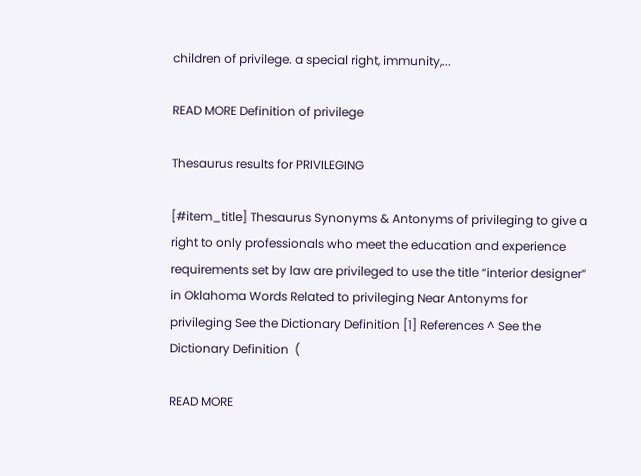children of privilege. a special right, immunity,...

READ MORE Definition of privilege

Thesaurus results for PRIVILEGING

[#item_title] Thesaurus Synonyms & Antonyms of privileging to give a right to only professionals who meet the education and experience requirements set by law are privileged to use the title “interior designer” in Oklahoma Words Related to privileging Near Antonyms for privileging See the Dictionary Definition [1] References ^ See the Dictionary Definition  (

READ MORE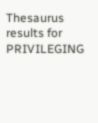Thesaurus results for PRIVILEGING